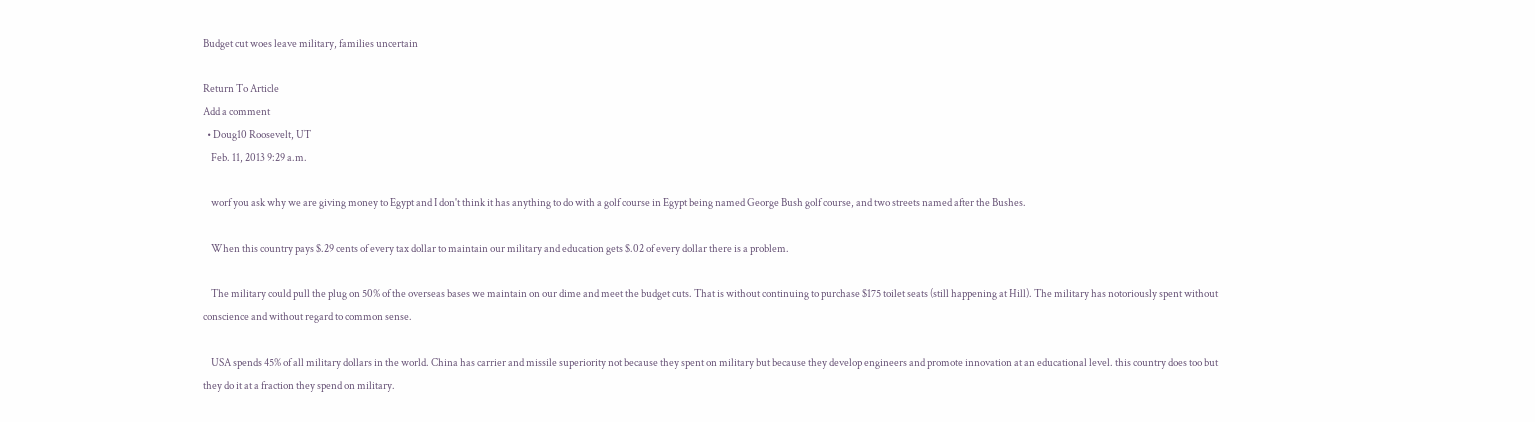Budget cut woes leave military, families uncertain

Return To Article
Add a comment
  • Doug10 Roosevelt, UT
    Feb. 11, 2013 9:29 a.m.

    worf you ask why we are giving money to Egypt and I don't think it has anything to do with a golf course in Egypt being named George Bush golf course, and two streets named after the Bushes.

    When this country pays $.29 cents of every tax dollar to maintain our military and education gets $.02 of every dollar there is a problem.

    The military could pull the plug on 50% of the overseas bases we maintain on our dime and meet the budget cuts. That is without continuing to purchase $175 toilet seats (still happening at Hill). The military has notoriously spent without conscience and without regard to common sense.

    USA spends 45% of all military dollars in the world. China has carrier and missile superiority not because they spent on military but because they develop engineers and promote innovation at an educational level. this country does too but they do it at a fraction they spend on military.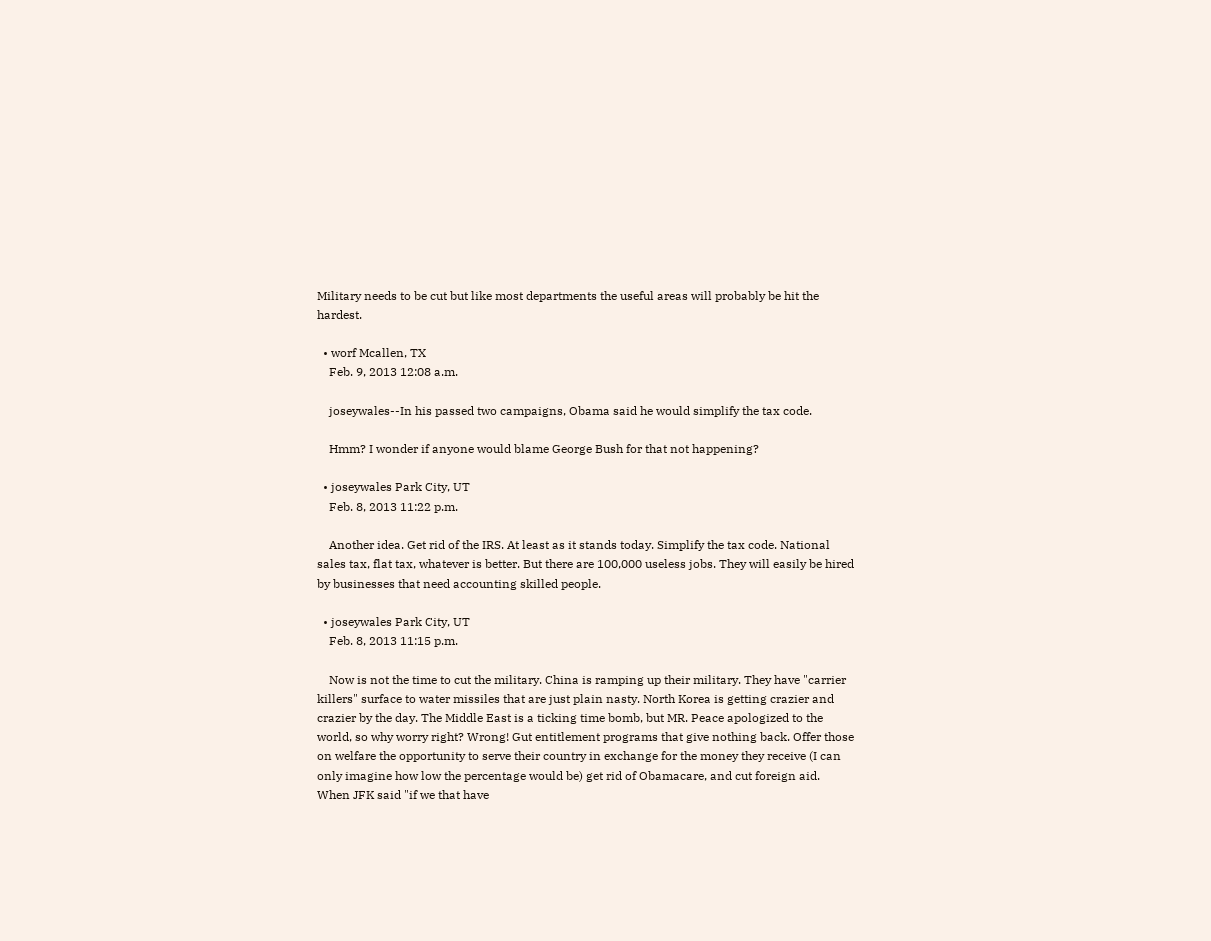Military needs to be cut but like most departments the useful areas will probably be hit the hardest.

  • worf Mcallen, TX
    Feb. 9, 2013 12:08 a.m.

    joseywales--In his passed two campaigns, Obama said he would simplify the tax code.

    Hmm? I wonder if anyone would blame George Bush for that not happening?

  • joseywales Park City, UT
    Feb. 8, 2013 11:22 p.m.

    Another idea. Get rid of the IRS. At least as it stands today. Simplify the tax code. National sales tax, flat tax, whatever is better. But there are 100,000 useless jobs. They will easily be hired by businesses that need accounting skilled people.

  • joseywales Park City, UT
    Feb. 8, 2013 11:15 p.m.

    Now is not the time to cut the military. China is ramping up their military. They have "carrier killers" surface to water missiles that are just plain nasty. North Korea is getting crazier and crazier by the day. The Middle East is a ticking time bomb, but MR. Peace apologized to the world, so why worry right? Wrong! Gut entitlement programs that give nothing back. Offer those on welfare the opportunity to serve their country in exchange for the money they receive (I can only imagine how low the percentage would be) get rid of Obamacare, and cut foreign aid. When JFK said "if we that have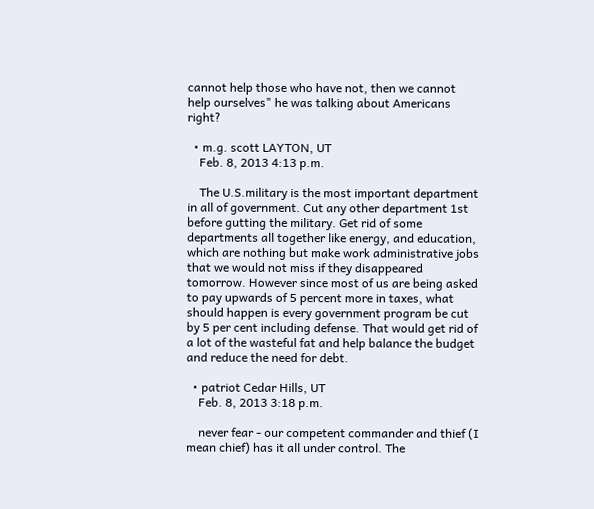cannot help those who have not, then we cannot help ourselves" he was talking about Americans right?

  • m.g. scott LAYTON, UT
    Feb. 8, 2013 4:13 p.m.

    The U.S.military is the most important department in all of government. Cut any other department 1st before gutting the military. Get rid of some departments all together like energy, and education, which are nothing but make work administrative jobs that we would not miss if they disappeared tomorrow. However since most of us are being asked to pay upwards of 5 percent more in taxes, what should happen is every government program be cut by 5 per cent including defense. That would get rid of a lot of the wasteful fat and help balance the budget and reduce the need for debt.

  • patriot Cedar Hills, UT
    Feb. 8, 2013 3:18 p.m.

    never fear - our competent commander and thief (I mean chief) has it all under control. The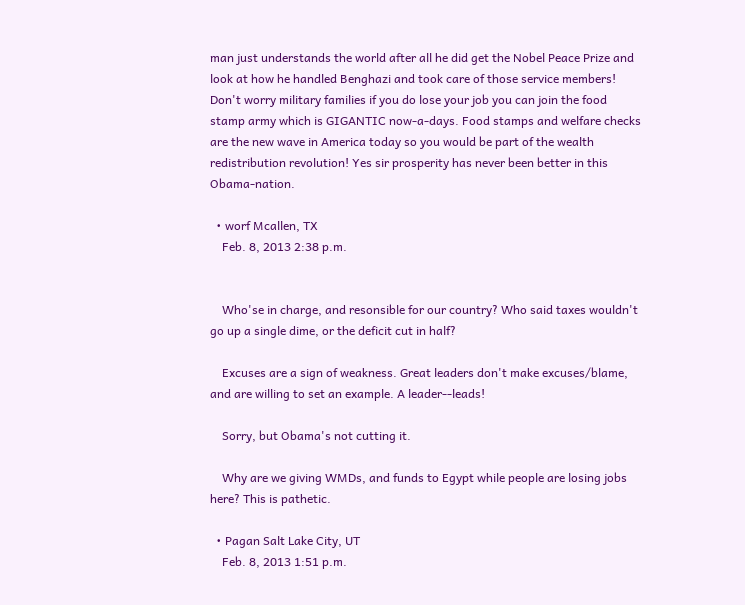man just understands the world after all he did get the Nobel Peace Prize and look at how he handled Benghazi and took care of those service members! Don't worry military families if you do lose your job you can join the food stamp army which is GIGANTIC now-a-days. Food stamps and welfare checks are the new wave in America today so you would be part of the wealth redistribution revolution! Yes sir prosperity has never been better in this Obama-nation.

  • worf Mcallen, TX
    Feb. 8, 2013 2:38 p.m.


    Who'se in charge, and resonsible for our country? Who said taxes wouldn't go up a single dime, or the deficit cut in half?

    Excuses are a sign of weakness. Great leaders don't make excuses/blame, and are willing to set an example. A leader--leads!

    Sorry, but Obama's not cutting it.

    Why are we giving WMDs, and funds to Egypt while people are losing jobs here? This is pathetic.

  • Pagan Salt Lake City, UT
    Feb. 8, 2013 1:51 p.m.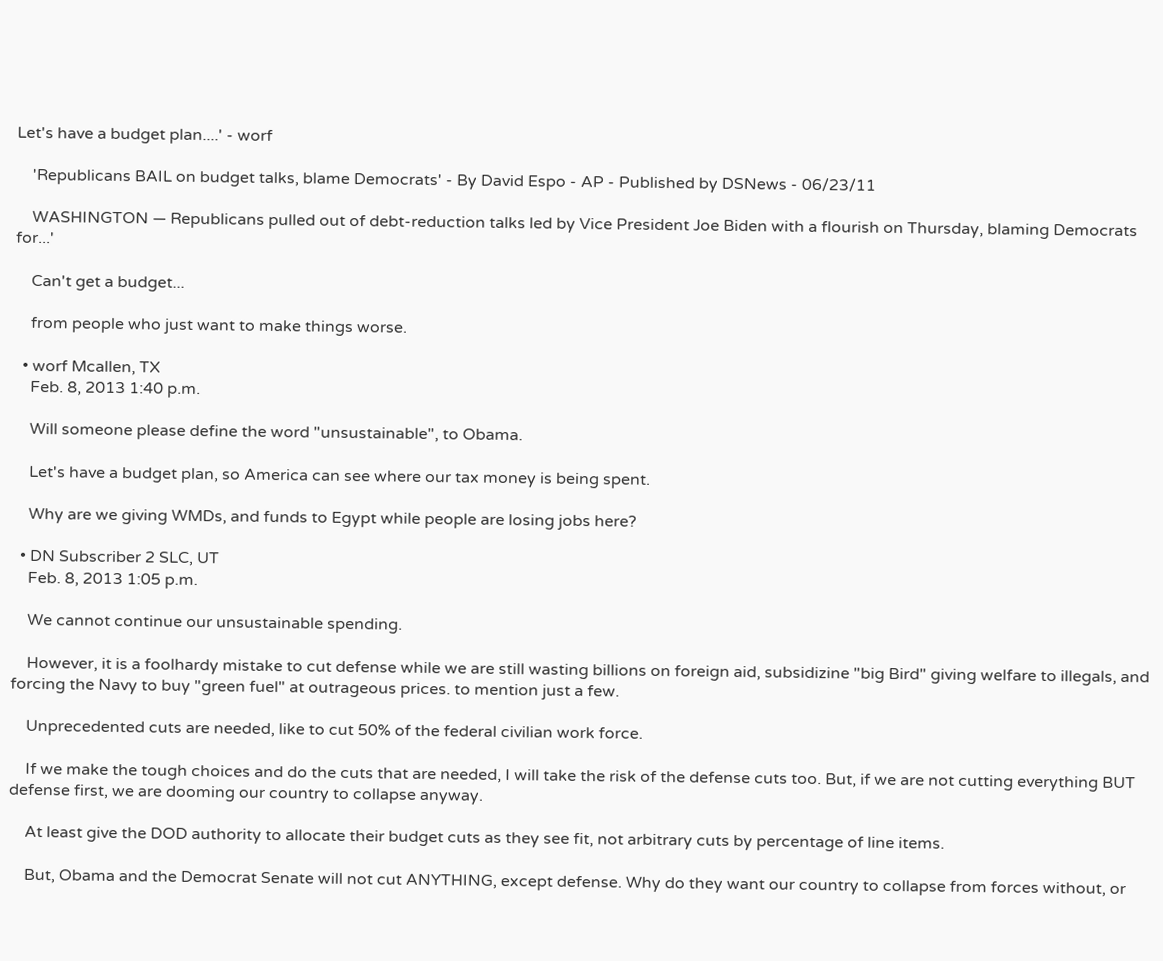Let's have a budget plan....' - worf

    'Republicans BAIL on budget talks, blame Democrats' - By David Espo - AP - Published by DSNews - 06/23/11

    WASHINGTON — Republicans pulled out of debt-reduction talks led by Vice President Joe Biden with a flourish on Thursday, blaming Democrats for...'

    Can't get a budget...

    from people who just want to make things worse.

  • worf Mcallen, TX
    Feb. 8, 2013 1:40 p.m.

    Will someone please define the word "unsustainable", to Obama.

    Let's have a budget plan, so America can see where our tax money is being spent.

    Why are we giving WMDs, and funds to Egypt while people are losing jobs here?

  • DN Subscriber 2 SLC, UT
    Feb. 8, 2013 1:05 p.m.

    We cannot continue our unsustainable spending.

    However, it is a foolhardy mistake to cut defense while we are still wasting billions on foreign aid, subsidizine "big Bird" giving welfare to illegals, and forcing the Navy to buy "green fuel" at outrageous prices. to mention just a few.

    Unprecedented cuts are needed, like to cut 50% of the federal civilian work force.

    If we make the tough choices and do the cuts that are needed, I will take the risk of the defense cuts too. But, if we are not cutting everything BUT defense first, we are dooming our country to collapse anyway.

    At least give the DOD authority to allocate their budget cuts as they see fit, not arbitrary cuts by percentage of line items.

    But, Obama and the Democrat Senate will not cut ANYTHING, except defense. Why do they want our country to collapse from forces without, or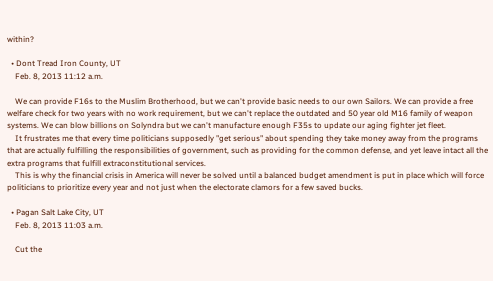within?

  • Dont Tread Iron County, UT
    Feb. 8, 2013 11:12 a.m.

    We can provide F16s to the Muslim Brotherhood, but we can't provide basic needs to our own Sailors. We can provide a free welfare check for two years with no work requirement, but we can't replace the outdated and 50 year old M16 family of weapon systems. We can blow billions on Solyndra but we can't manufacture enough F35s to update our aging fighter jet fleet.
    It frustrates me that every time politicians supposedly "get serious" about spending they take money away from the programs that are actually fulfilling the responsibilities of government, such as providing for the common defense, and yet leave intact all the extra programs that fulfill extraconstitutional services.
    This is why the financial crisis in America will never be solved until a balanced budget amendment is put in place which will force politicians to prioritize every year and not just when the electorate clamors for a few saved bucks.

  • Pagan Salt Lake City, UT
    Feb. 8, 2013 11:03 a.m.

    Cut the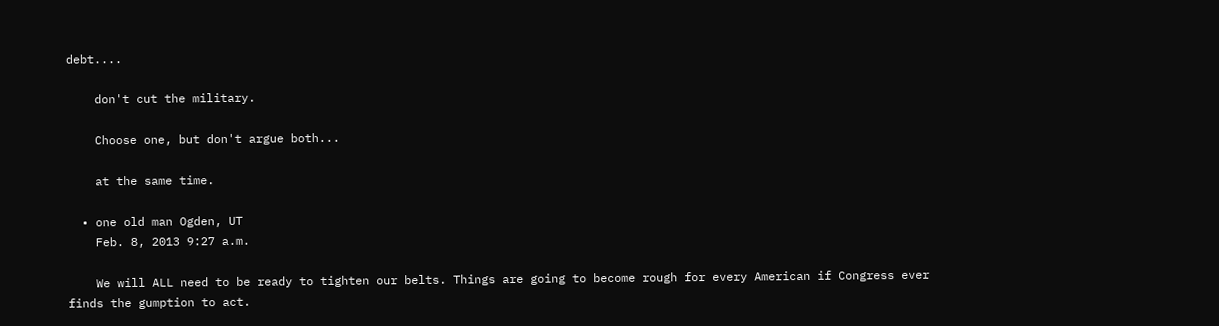debt....

    don't cut the military.

    Choose one, but don't argue both...

    at the same time.

  • one old man Ogden, UT
    Feb. 8, 2013 9:27 a.m.

    We will ALL need to be ready to tighten our belts. Things are going to become rough for every American if Congress ever finds the gumption to act.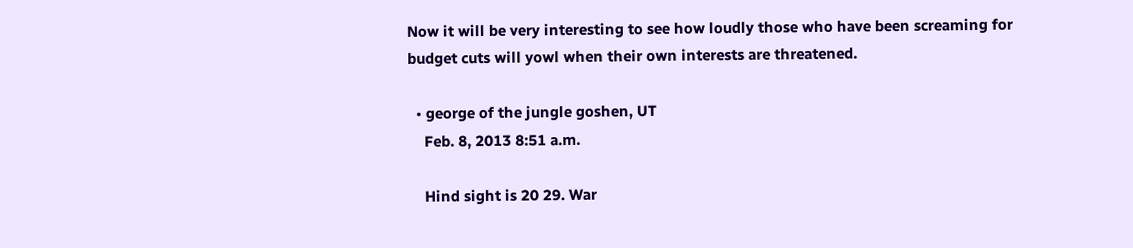Now it will be very interesting to see how loudly those who have been screaming for budget cuts will yowl when their own interests are threatened.

  • george of the jungle goshen, UT
    Feb. 8, 2013 8:51 a.m.

    Hind sight is 20 29. War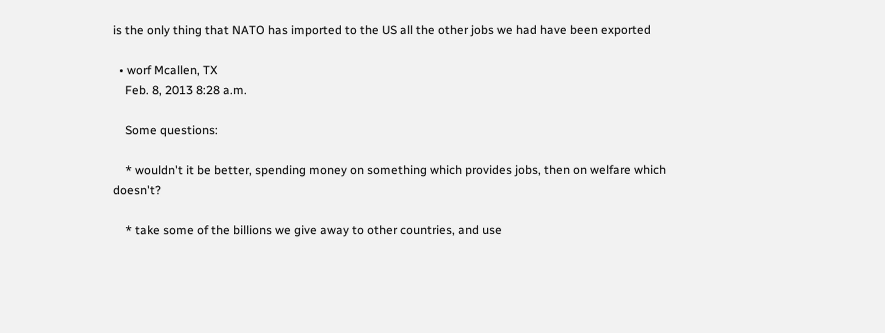is the only thing that NATO has imported to the US all the other jobs we had have been exported

  • worf Mcallen, TX
    Feb. 8, 2013 8:28 a.m.

    Some questions:

    * wouldn't it be better, spending money on something which provides jobs, then on welfare which doesn't?

    * take some of the billions we give away to other countries, and use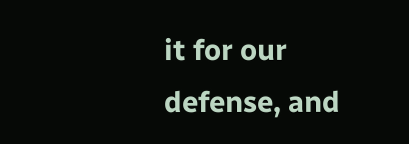it for our defense, and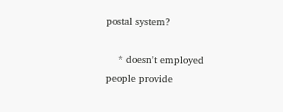postal system?

    * doesn't employed people provide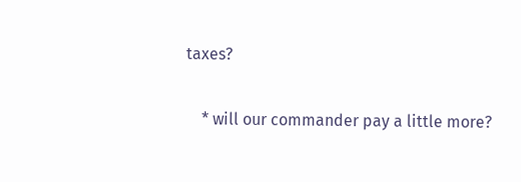taxes?

    * will our commander pay a little more?